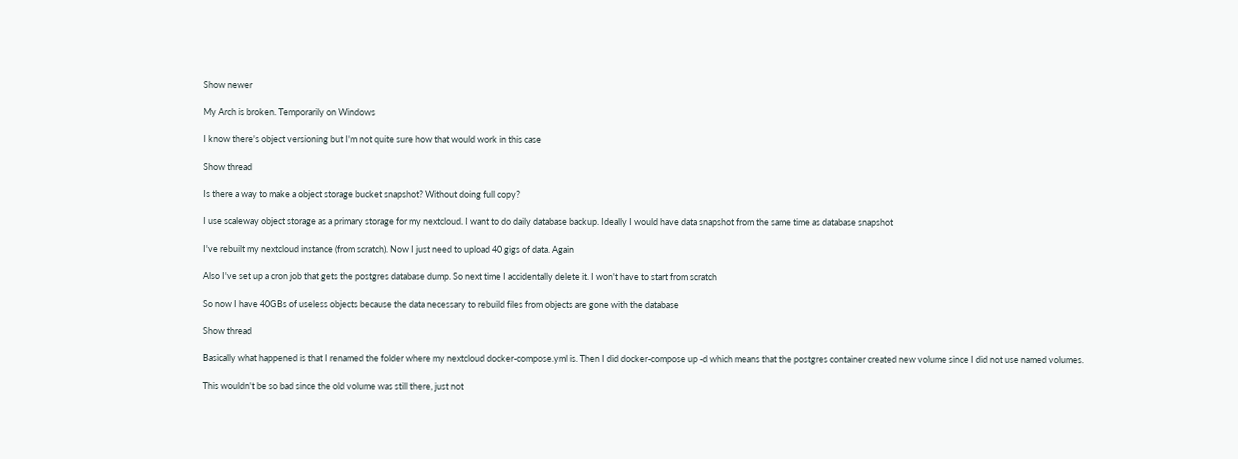Show newer

My Arch is broken. Temporarily on Windows

I know there's object versioning but I'm not quite sure how that would work in this case

Show thread

Is there a way to make a object storage bucket snapshot? Without doing full copy?

I use scaleway object storage as a primary storage for my nextcloud. I want to do daily database backup. Ideally I would have data snapshot from the same time as database snapshot

I've rebuilt my nextcloud instance (from scratch). Now I just need to upload 40 gigs of data. Again

Also I've set up a cron job that gets the postgres database dump. So next time I accidentally delete it. I won't have to start from scratch

So now I have 40GBs of useless objects because the data necessary to rebuild files from objects are gone with the database

Show thread

Basically what happened is that I renamed the folder where my nextcloud docker-compose.yml is. Then I did docker-compose up -d which means that the postgres container created new volume since I did not use named volumes.

This wouldn't be so bad since the old volume was still there, just not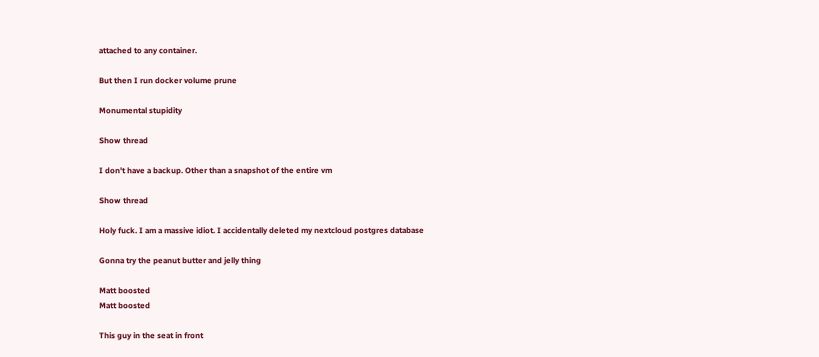attached to any container.

But then I run docker volume prune

Monumental stupidity

Show thread

I don't have a backup. Other than a snapshot of the entire vm

Show thread

Holy fuck. I am a massive idiot. I accidentally deleted my nextcloud postgres database

Gonna try the peanut butter and jelly thing

Matt boosted
Matt boosted

This guy in the seat in front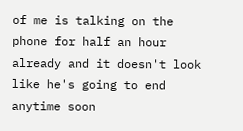of me is talking on the phone for half an hour already and it doesn't look like he's going to end anytime soon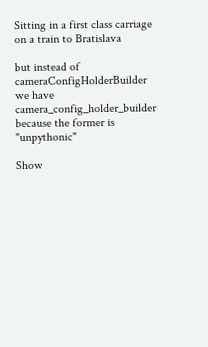Sitting in a first class carriage on a train to Bratislava

but instead of cameraConfigHolderBuilder we have camera_config_holder_builder because the former is "unpythonic"

Show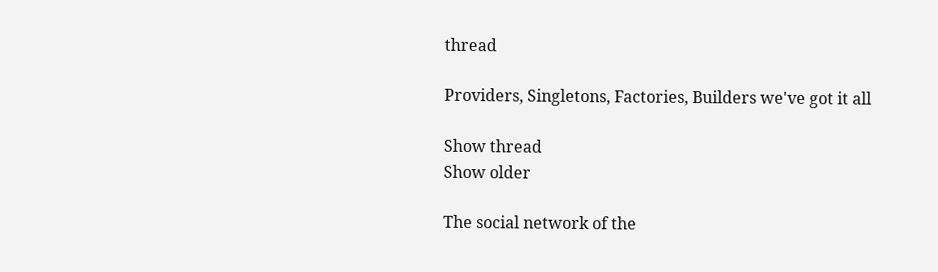thread

Providers, Singletons, Factories, Builders we've got it all

Show thread
Show older

The social network of the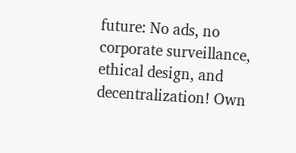future: No ads, no corporate surveillance, ethical design, and decentralization! Own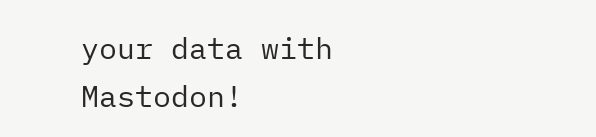your data with Mastodon!